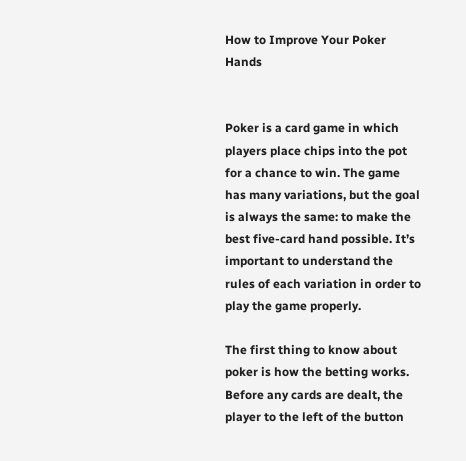How to Improve Your Poker Hands


Poker is a card game in which players place chips into the pot for a chance to win. The game has many variations, but the goal is always the same: to make the best five-card hand possible. It’s important to understand the rules of each variation in order to play the game properly.

The first thing to know about poker is how the betting works. Before any cards are dealt, the player to the left of the button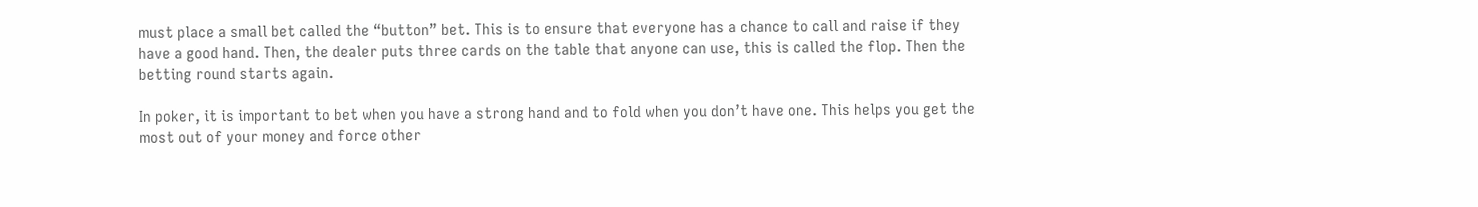must place a small bet called the “button” bet. This is to ensure that everyone has a chance to call and raise if they have a good hand. Then, the dealer puts three cards on the table that anyone can use, this is called the flop. Then the betting round starts again.

In poker, it is important to bet when you have a strong hand and to fold when you don’t have one. This helps you get the most out of your money and force other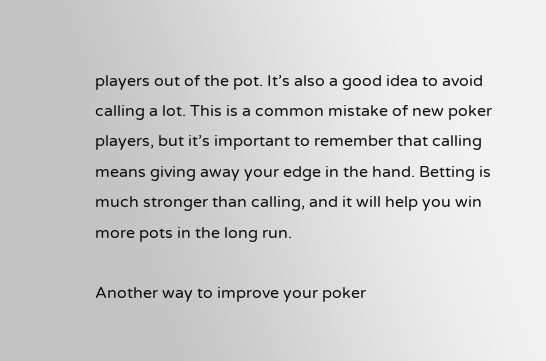players out of the pot. It’s also a good idea to avoid calling a lot. This is a common mistake of new poker players, but it’s important to remember that calling means giving away your edge in the hand. Betting is much stronger than calling, and it will help you win more pots in the long run.

Another way to improve your poker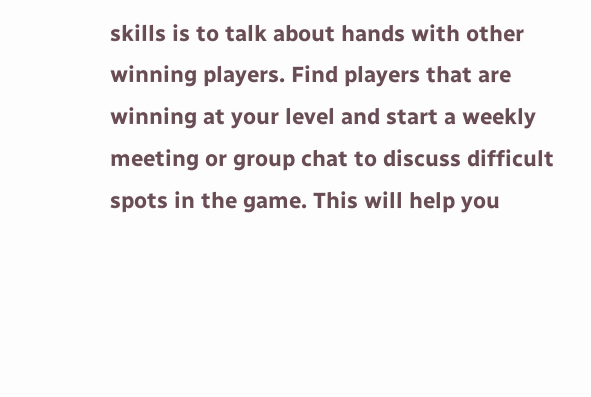skills is to talk about hands with other winning players. Find players that are winning at your level and start a weekly meeting or group chat to discuss difficult spots in the game. This will help you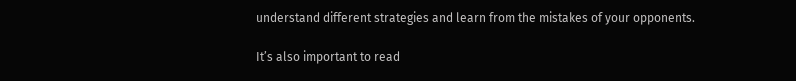understand different strategies and learn from the mistakes of your opponents.

It’s also important to read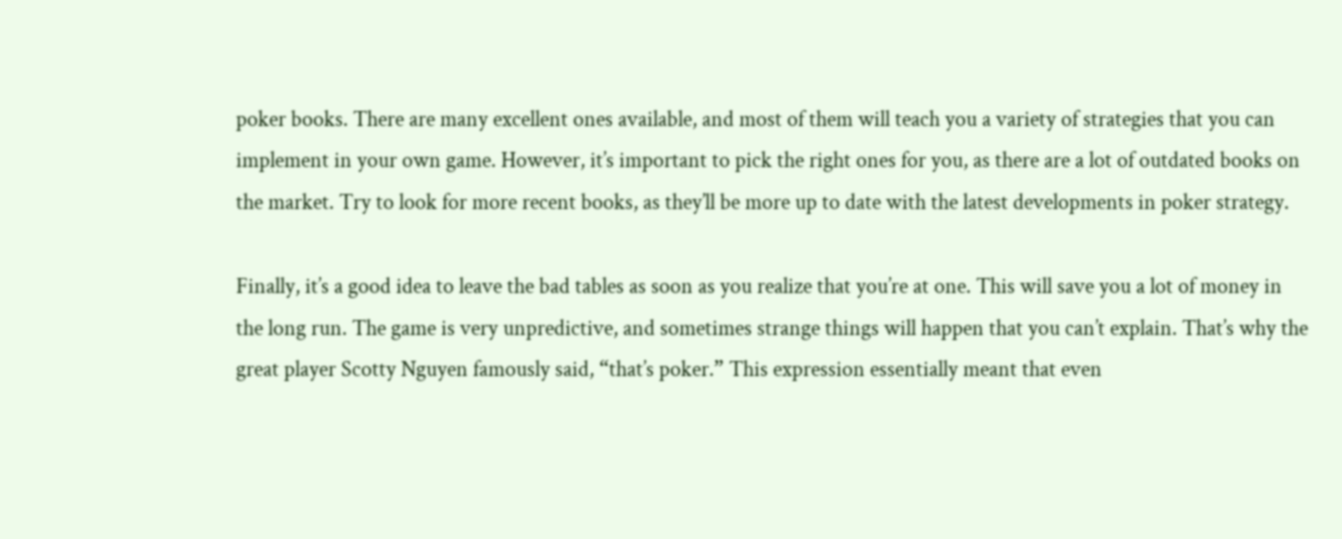poker books. There are many excellent ones available, and most of them will teach you a variety of strategies that you can implement in your own game. However, it’s important to pick the right ones for you, as there are a lot of outdated books on the market. Try to look for more recent books, as they’ll be more up to date with the latest developments in poker strategy.

Finally, it’s a good idea to leave the bad tables as soon as you realize that you’re at one. This will save you a lot of money in the long run. The game is very unpredictive, and sometimes strange things will happen that you can’t explain. That’s why the great player Scotty Nguyen famously said, “that’s poker.” This expression essentially meant that even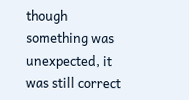though something was unexpected, it was still correct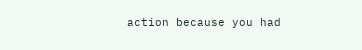action because you had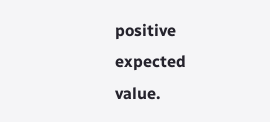positive expected value.